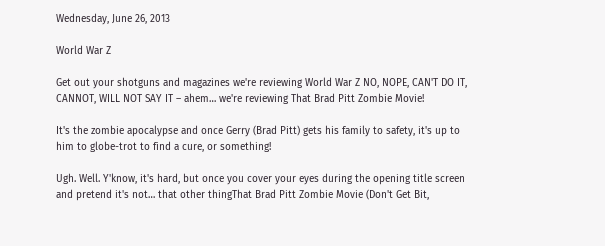Wednesday, June 26, 2013

World War Z

Get out your shotguns and magazines we're reviewing World War Z NO, NOPE, CAN'T DO IT, CANNOT, WILL NOT SAY IT – ahem… we're reviewing That Brad Pitt Zombie Movie!

It's the zombie apocalypse and once Gerry (Brad Pitt) gets his family to safety, it's up to him to globe-trot to find a cure, or something!

Ugh. Well. Y'know, it's hard, but once you cover your eyes during the opening title screen and pretend it's not… that other thingThat Brad Pitt Zombie Movie (Don't Get Bit,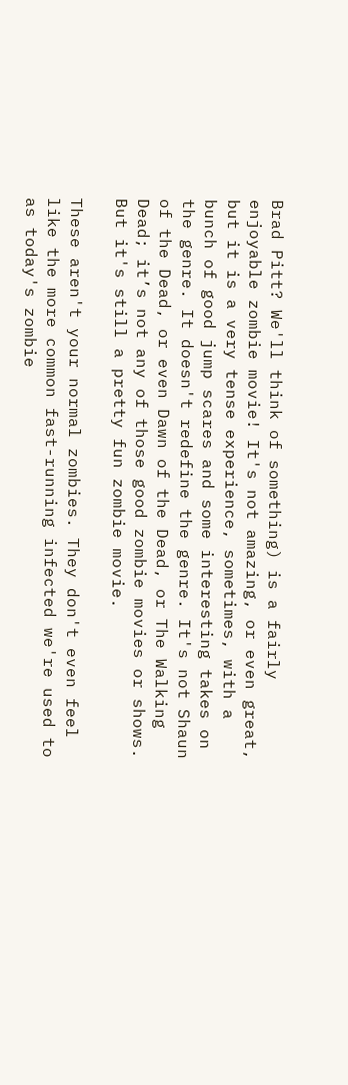Brad Pitt? We'll think of something) is a fairly enjoyable zombie movie! It's not amazing, or even great, but it is a very tense experience, sometimes, with a bunch of good jump scares and some interesting takes on the genre. It doesn't redefine the genre. It's not Shaun of the Dead, or even Dawn of the Dead, or The Walking Dead; it’s not any of those good zombie movies or shows. But it's still a pretty fun zombie movie.

These aren't your normal zombies. They don't even feel like the more common fast-running infected we're used to as today's zombie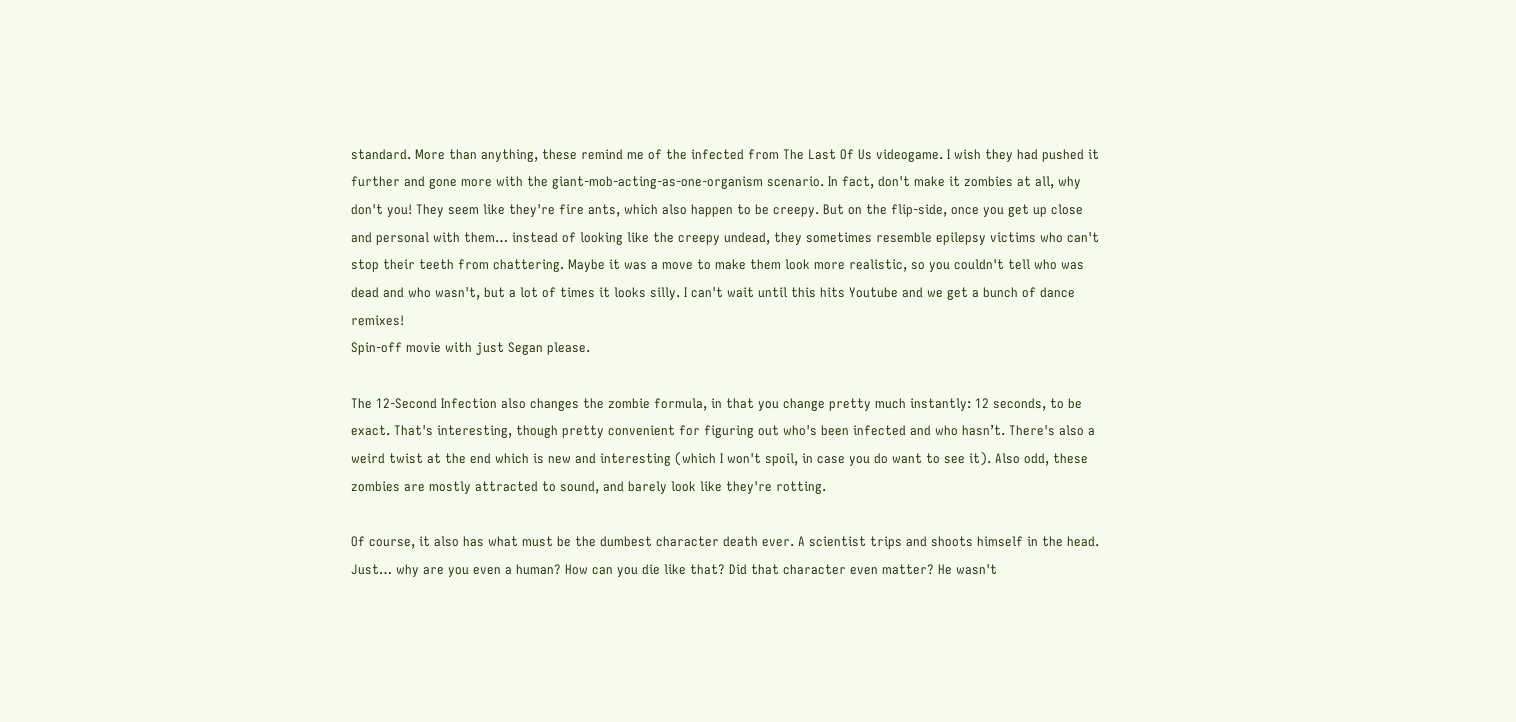standard. More than anything, these remind me of the infected from The Last Of Us videogame. I wish they had pushed it further and gone more with the giant-mob-acting-as-one-organism scenario. In fact, don't make it zombies at all, why don't you! They seem like they're fire ants, which also happen to be creepy. But on the flip-side, once you get up close and personal with them… instead of looking like the creepy undead, they sometimes resemble epilepsy victims who can't stop their teeth from chattering. Maybe it was a move to make them look more realistic, so you couldn't tell who was dead and who wasn't, but a lot of times it looks silly. I can't wait until this hits Youtube and we get a bunch of dance remixes!
Spin-off movie with just Segan please.

The 12-Second Infection also changes the zombie formula, in that you change pretty much instantly: 12 seconds, to be exact. That's interesting, though pretty convenient for figuring out who's been infected and who hasn’t. There's also a weird twist at the end which is new and interesting (which I won't spoil, in case you do want to see it). Also odd, these zombies are mostly attracted to sound, and barely look like they're rotting.

Of course, it also has what must be the dumbest character death ever. A scientist trips and shoots himself in the head. Just… why are you even a human? How can you die like that? Did that character even matter? He wasn't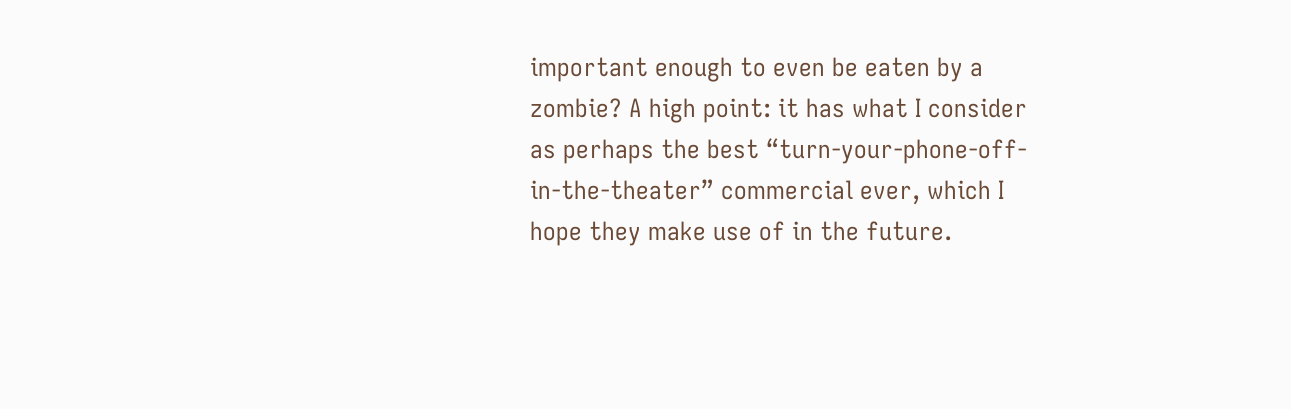important enough to even be eaten by a zombie? A high point: it has what I consider as perhaps the best “turn-your-phone-off-in-the-theater” commercial ever, which I hope they make use of in the future.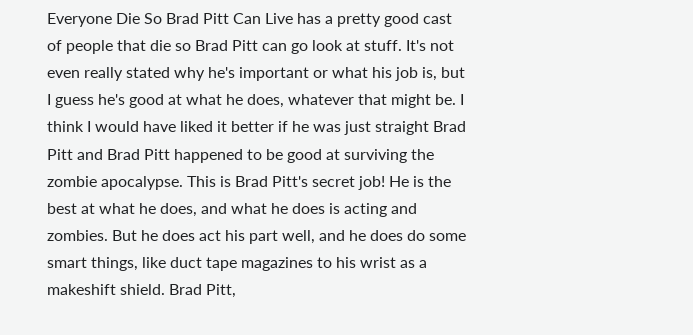Everyone Die So Brad Pitt Can Live has a pretty good cast of people that die so Brad Pitt can go look at stuff. It's not even really stated why he's important or what his job is, but I guess he's good at what he does, whatever that might be. I think I would have liked it better if he was just straight Brad Pitt and Brad Pitt happened to be good at surviving the zombie apocalypse. This is Brad Pitt's secret job! He is the best at what he does, and what he does is acting and zombies. But he does act his part well, and he does do some smart things, like duct tape magazines to his wrist as a makeshift shield. Brad Pitt,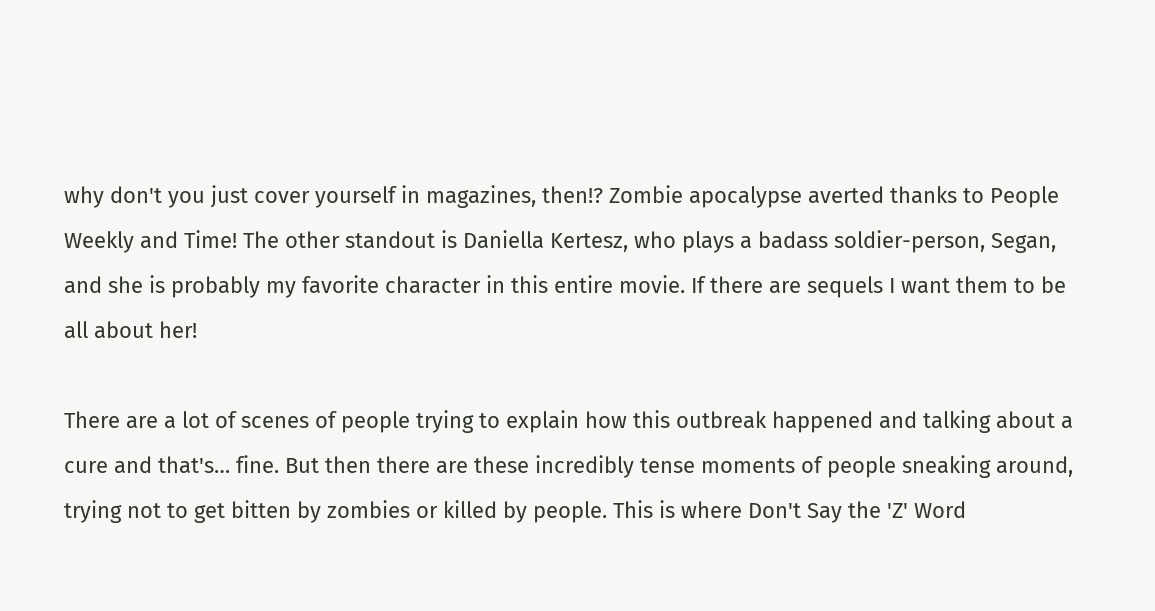why don't you just cover yourself in magazines, then!? Zombie apocalypse averted thanks to People Weekly and Time! The other standout is Daniella Kertesz, who plays a badass soldier-person, Segan, and she is probably my favorite character in this entire movie. If there are sequels I want them to be all about her!

There are a lot of scenes of people trying to explain how this outbreak happened and talking about a cure and that's… fine. But then there are these incredibly tense moments of people sneaking around, trying not to get bitten by zombies or killed by people. This is where Don't Say the 'Z' Word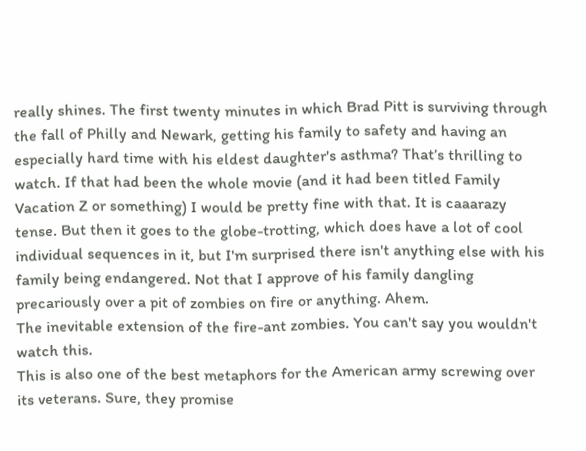really shines. The first twenty minutes in which Brad Pitt is surviving through the fall of Philly and Newark, getting his family to safety and having an especially hard time with his eldest daughter's asthma? That’s thrilling to watch. If that had been the whole movie (and it had been titled Family Vacation Z or something) I would be pretty fine with that. It is caaarazy tense. But then it goes to the globe-trotting, which does have a lot of cool individual sequences in it, but I'm surprised there isn't anything else with his family being endangered. Not that I approve of his family dangling precariously over a pit of zombies on fire or anything. Ahem.
The inevitable extension of the fire-ant zombies. You can't say you wouldn't watch this.
This is also one of the best metaphors for the American army screwing over its veterans. Sure, they promise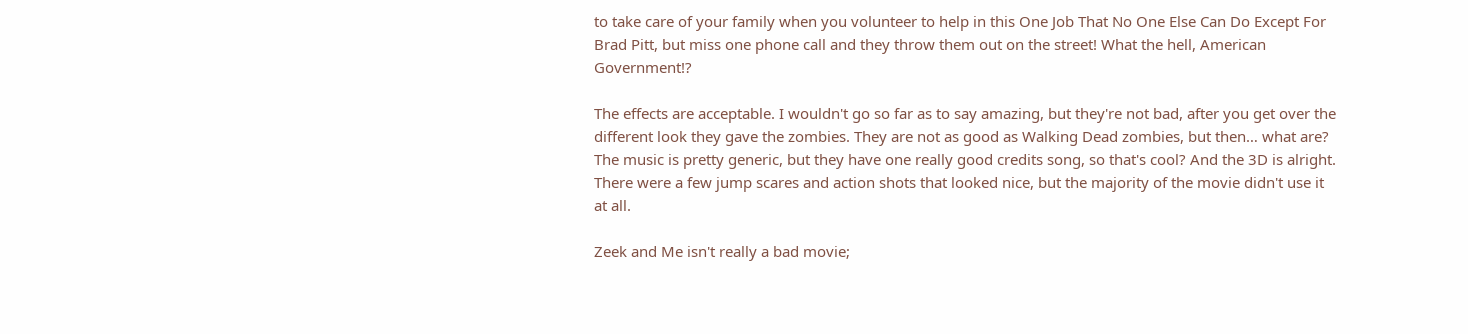to take care of your family when you volunteer to help in this One Job That No One Else Can Do Except For Brad Pitt, but miss one phone call and they throw them out on the street! What the hell, American Government!?

The effects are acceptable. I wouldn't go so far as to say amazing, but they're not bad, after you get over the different look they gave the zombies. They are not as good as Walking Dead zombies, but then… what are? The music is pretty generic, but they have one really good credits song, so that's cool? And the 3D is alright. There were a few jump scares and action shots that looked nice, but the majority of the movie didn't use it at all.

Zeek and Me isn't really a bad movie;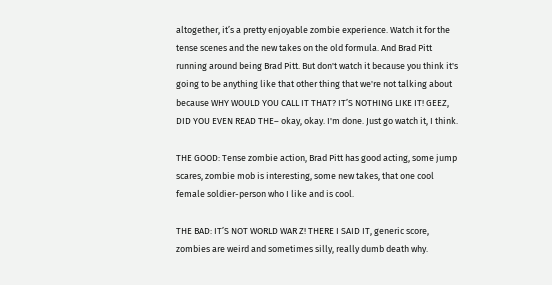altogether, it’s a pretty enjoyable zombie experience. Watch it for the tense scenes and the new takes on the old formula. And Brad Pitt running around being Brad Pitt. But don't watch it because you think it's going to be anything like that other thing that we're not talking about because WHY WOULD YOU CALL IT THAT? IT’S NOTHING LIKE IT! GEEZ, DID YOU EVEN READ THE– okay, okay. I'm done. Just go watch it, I think.

THE GOOD: Tense zombie action, Brad Pitt has good acting, some jump scares, zombie mob is interesting, some new takes, that one cool female soldier-person who I like and is cool.

THE BAD: IT’S NOT WORLD WAR Z! THERE I SAID IT, generic score, zombies are weird and sometimes silly, really dumb death why.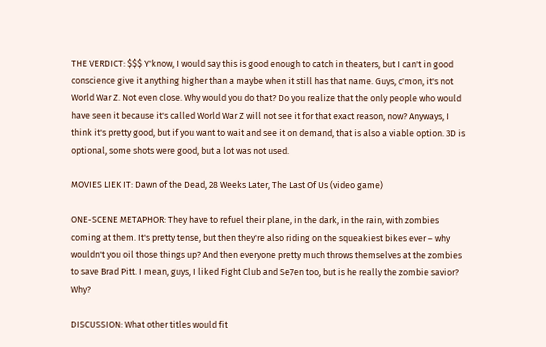THE VERDICT: $$$ Y'know, I would say this is good enough to catch in theaters, but I can't in good conscience give it anything higher than a maybe when it still has that name. Guys, c'mon, it's not World War Z. Not even close. Why would you do that? Do you realize that the only people who would have seen it because it's called World War Z will not see it for that exact reason, now? Anyways, I think it's pretty good, but if you want to wait and see it on demand, that is also a viable option. 3D is optional, some shots were good, but a lot was not used.

MOVIES LIEK IT: Dawn of the Dead, 28 Weeks Later, The Last Of Us (video game)

ONE-SCENE METAPHOR: They have to refuel their plane, in the dark, in the rain, with zombies coming at them. It's pretty tense, but then they're also riding on the squeakiest bikes ever – why wouldn't you oil those things up? And then everyone pretty much throws themselves at the zombies to save Brad Pitt. I mean, guys, I liked Fight Club and Se7en too, but is he really the zombie savior? Why?

DISCUSSION: What other titles would fit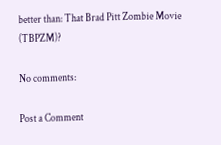better than: That Brad Pitt Zombie Movie (TBPZM)?

No comments:

Post a Comment